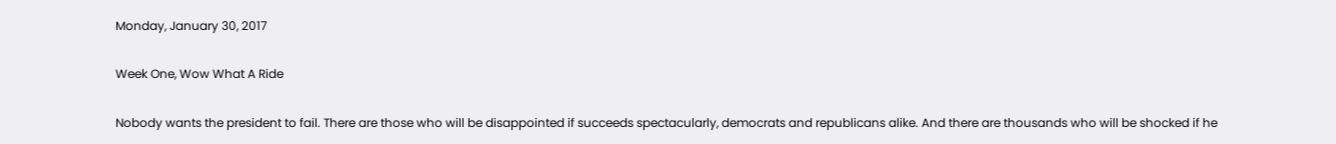Monday, January 30, 2017

Week One, Wow What A Ride

Nobody wants the president to fail. There are those who will be disappointed if succeeds spectacularly, democrats and republicans alike. And there are thousands who will be shocked if he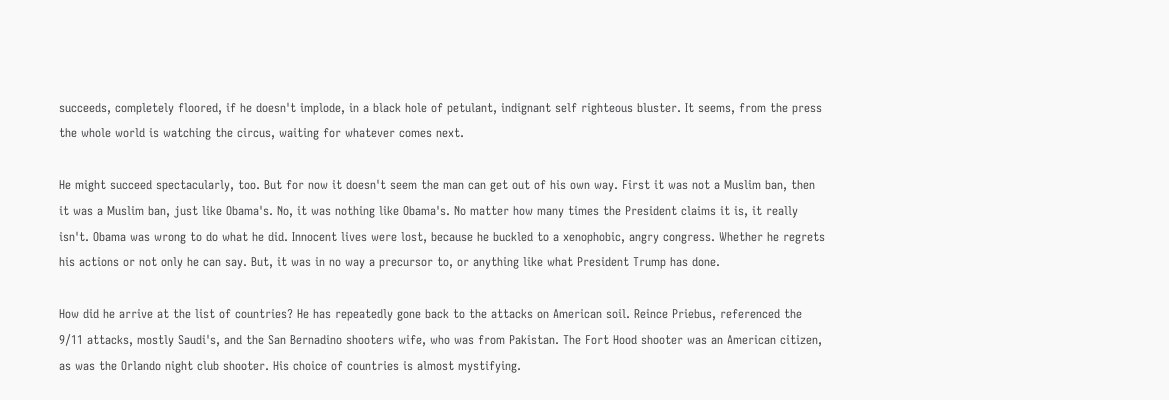succeeds, completely floored, if he doesn't implode, in a black hole of petulant, indignant self righteous bluster. It seems, from the press the whole world is watching the circus, waiting for whatever comes next.

He might succeed spectacularly, too. But for now it doesn't seem the man can get out of his own way. First it was not a Muslim ban, then it was a Muslim ban, just like Obama's. No, it was nothing like Obama's. No matter how many times the President claims it is, it really isn't. Obama was wrong to do what he did. Innocent lives were lost, because he buckled to a xenophobic, angry congress. Whether he regrets his actions or not only he can say. But, it was in no way a precursor to, or anything like what President Trump has done.

How did he arrive at the list of countries? He has repeatedly gone back to the attacks on American soil. Reince Priebus, referenced the 9/11 attacks, mostly Saudi's, and the San Bernadino shooters wife, who was from Pakistan. The Fort Hood shooter was an American citizen, as was the Orlando night club shooter. His choice of countries is almost mystifying.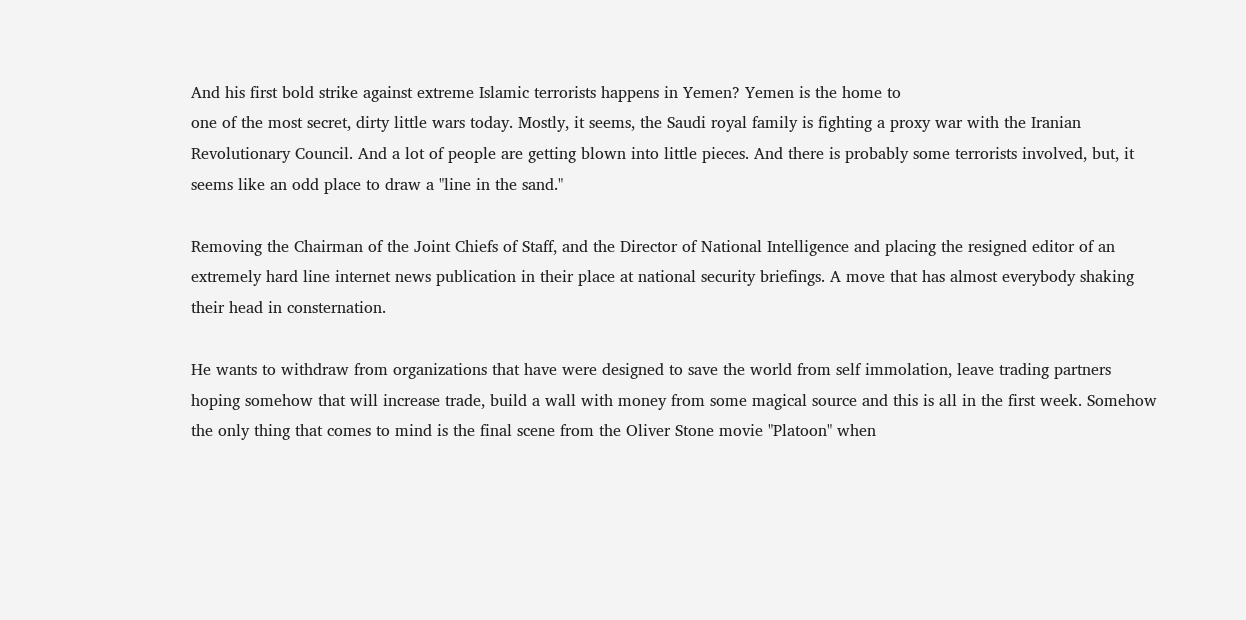And his first bold strike against extreme Islamic terrorists happens in Yemen? Yemen is the home to
one of the most secret, dirty little wars today. Mostly, it seems, the Saudi royal family is fighting a proxy war with the Iranian Revolutionary Council. And a lot of people are getting blown into little pieces. And there is probably some terrorists involved, but, it seems like an odd place to draw a "line in the sand."

Removing the Chairman of the Joint Chiefs of Staff, and the Director of National Intelligence and placing the resigned editor of an extremely hard line internet news publication in their place at national security briefings. A move that has almost everybody shaking their head in consternation.

He wants to withdraw from organizations that have were designed to save the world from self immolation, leave trading partners hoping somehow that will increase trade, build a wall with money from some magical source and this is all in the first week. Somehow the only thing that comes to mind is the final scene from the Oliver Stone movie "Platoon" when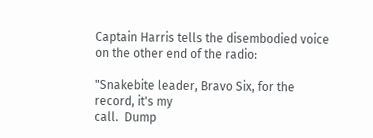Captain Harris tells the disembodied voice on the other end of the radio:

"Snakebite leader, Bravo Six, for the record, it's my
call.  Dump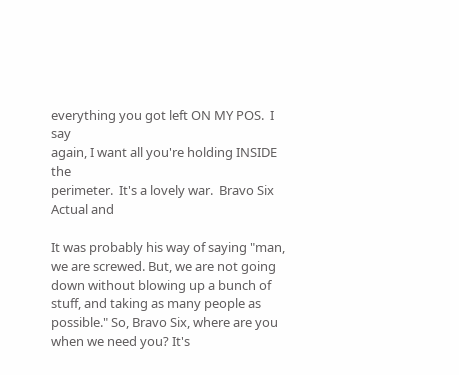everything you got left ON MY POS.  I say
again, I want all you're holding INSIDE the
perimeter.  It's a lovely war.  Bravo Six Actual and

It was probably his way of saying "man, we are screwed. But, we are not going down without blowing up a bunch of stuff, and taking as many people as possible." So, Bravo Six, where are you when we need you? It's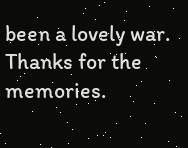been a lovely war. Thanks for the memories.